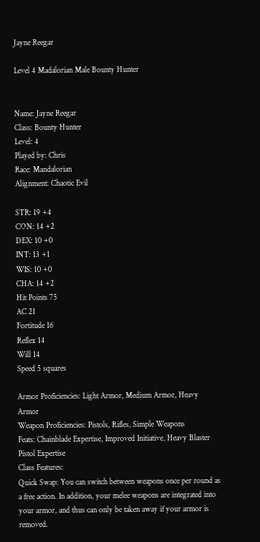Jayne Reegar

Level 4 Madalorian Male Bounty Hunter


Name: Jayne Reegar
Class: Bounty Hunter
Level: 4
Played by: Chris
Race: Mandalorian
Alignment: Chaotic Evil

STR: 19 +4
CON: 14 +2
DEX: 10 +0
INT: 13 +1
WIS: 10 +0
CHA: 14 +2
Hit Points 75
AC 21
Fortitude 16
Reflex 14
Will 14
Speed 5 squares

Armor Proficiencies: Light Armor, Medium Armor, Heavy Armor
Weapon Proficiencies: Pistols, Rifles, Simple Weapons
Feats: Chainblade Expertise, Improved Initiative, Heavy Blaster Pistol Expertise
Class Features:
Quick Swap: You can switch between weapons once per round as a free action. In addition, your melee weapons are integrated into your armor, and thus can only be taken away if your armor is removed.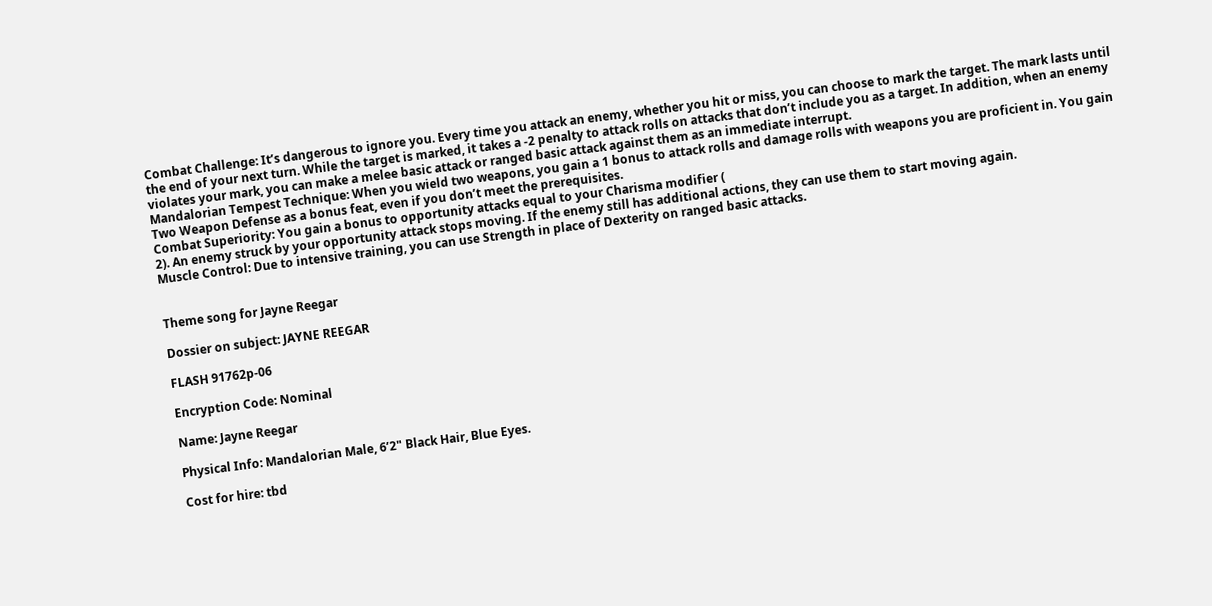Combat Challenge: It’s dangerous to ignore you. Every time you attack an enemy, whether you hit or miss, you can choose to mark the target. The mark lasts until the end of your next turn. While the target is marked, it takes a -2 penalty to attack rolls on attacks that don’t include you as a target. In addition, when an enemy violates your mark, you can make a melee basic attack or ranged basic attack against them as an immediate interrupt.
Mandalorian Tempest Technique: When you wield two weapons, you gain a 1 bonus to attack rolls and damage rolls with weapons you are proficient in. You gain Two Weapon Defense as a bonus feat, even if you don’t meet the prerequisites.
Combat Superiority: You gain a bonus to opportunity attacks equal to your Charisma modifier (
2). An enemy struck by your opportunity attack stops moving. If the enemy still has additional actions, they can use them to start moving again.
Muscle Control: Due to intensive training, you can use Strength in place of Dexterity on ranged basic attacks.


Theme song for Jayne Reegar

Dossier on subject: JAYNE REEGAR

FLASH 91762p-06

Encryption Code: Nominal

Name: Jayne Reegar

Physical Info: Mandalorian Male, 6’2" Black Hair, Blue Eyes.

Cost for hire: tbd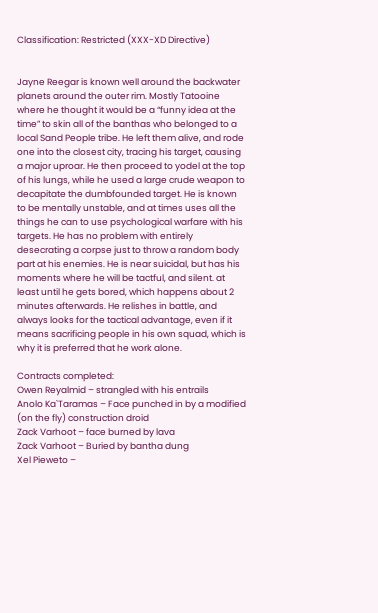Classification: Restricted (XXX-XD Directive)


Jayne Reegar is known well around the backwater planets around the outer rim. Mostly Tatooine where he thought it would be a “funny idea at the time” to skin all of the banthas who belonged to a local Sand People tribe. He left them alive, and rode one into the closest city, tracing his target, causing a major uproar. He then proceed to yodel at the top of his lungs, while he used a large crude weapon to decapitate the dumbfounded target. He is known to be mentally unstable, and at times uses all the things he can to use psychological warfare with his targets. He has no problem with entirely desecrating a corpse just to throw a random body part at his enemies. He is near suicidal, but has his moments where he will be tactful, and silent. at least until he gets bored, which happens about 2 minutes afterwards. He relishes in battle, and always looks for the tactical advantage, even if it means sacrificing people in his own squad, which is why it is preferred that he work alone.

Contracts completed:
Owen Reyalmid – strangled with his entrails
Anolo Ka`Taramas – Face punched in by a modified (on the fly) construction droid
Zack Varhoot – face burned by lava
Zack Varhoot – Buried by bantha dung
Xel Pieweto –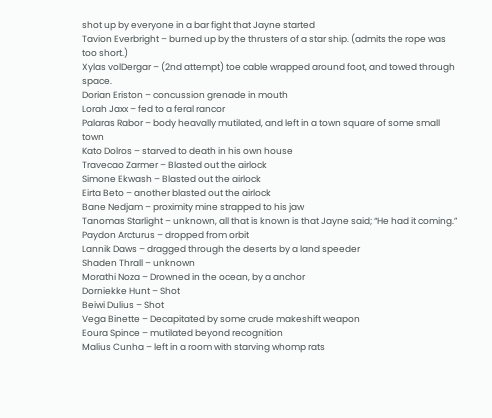shot up by everyone in a bar fight that Jayne started
Tavion Everbright – burned up by the thrusters of a star ship. (admits the rope was too short.)
Xylas volDergar – (2nd attempt) toe cable wrapped around foot, and towed through space.
Dorian Eriston – concussion grenade in mouth
Lorah Jaxx – fed to a feral rancor
Palaras Rabor – body heavally mutilated, and left in a town square of some small town
Kato Dolros – starved to death in his own house
Travecao Zarmer – Blasted out the airlock
Simone Ekwash – Blasted out the airlock
Eirta Beto – another blasted out the airlock
Bane Nedjam – proximity mine strapped to his jaw
Tanomas Starlight – unknown, all that is known is that Jayne said; “He had it coming.”
Paydon Arcturus – dropped from orbit
Lannik Daws – dragged through the deserts by a land speeder
Shaden Thrall – unknown
Morathi Noza – Drowned in the ocean, by a anchor
Dorniekke Hunt – Shot
Beiwi Dulius – Shot
Vega Binette – Decapitated by some crude makeshift weapon
Eoura Spince – mutilated beyond recognition
Malius Cunha – left in a room with starving whomp rats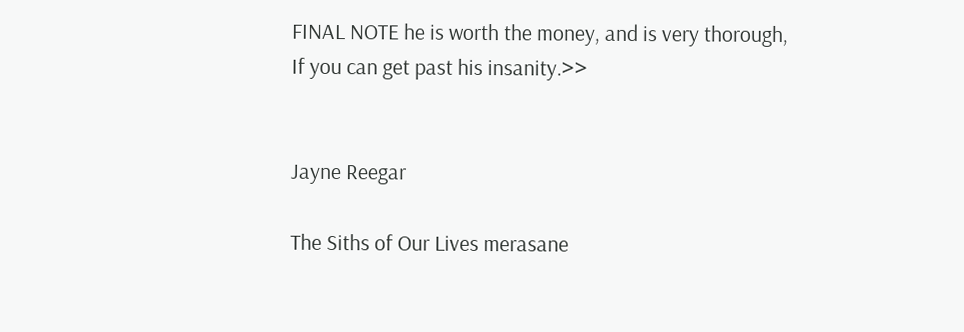FINAL NOTE he is worth the money, and is very thorough, If you can get past his insanity.>>


Jayne Reegar

The Siths of Our Lives merasane